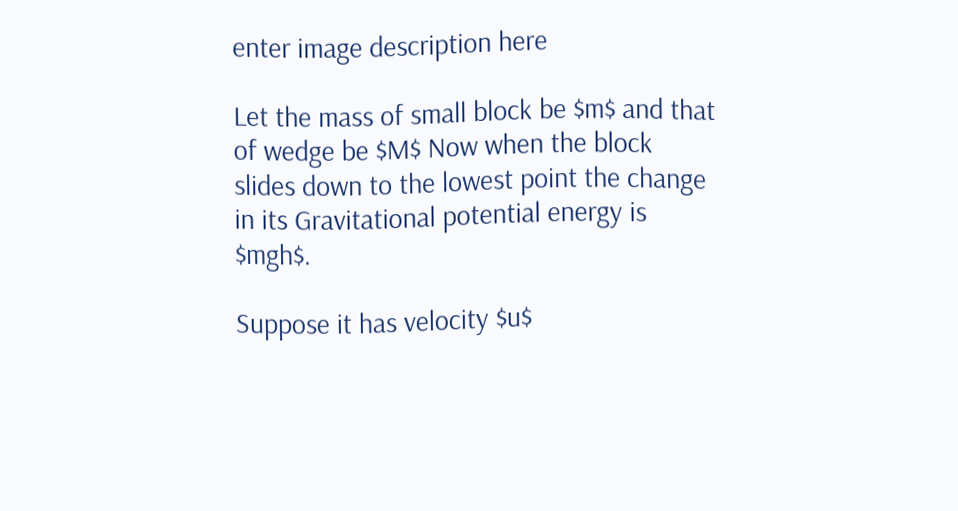enter image description here

Let the mass of small block be $m$ and that of wedge be $M$ Now when the block slides down to the lowest point the change in its Gravitational potential energy is $mgh$.

Suppose it has velocity $u$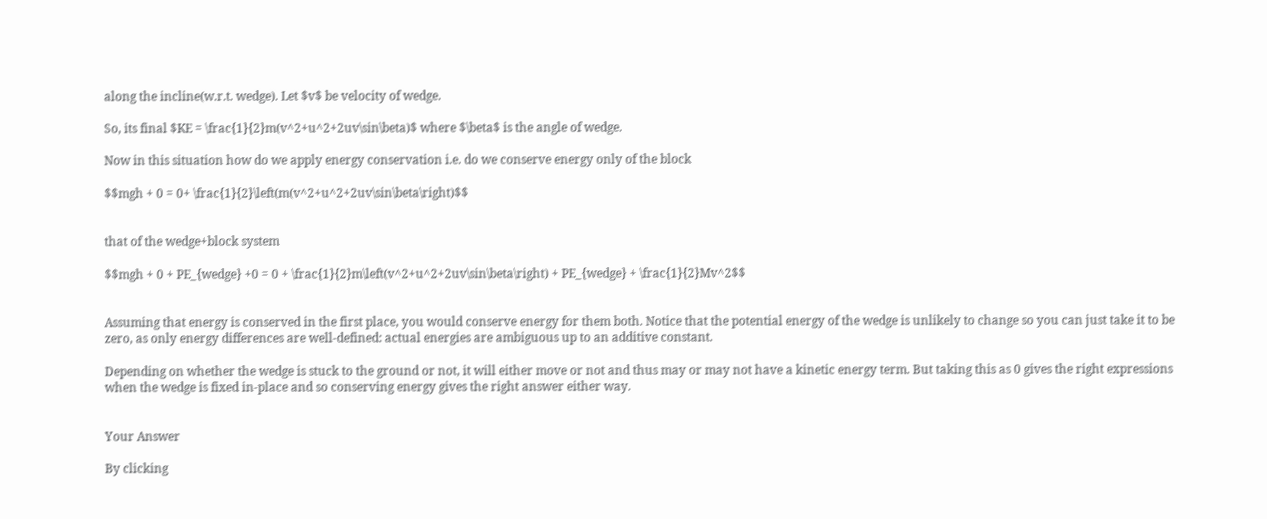along the incline(w.r.t. wedge). Let $v$ be velocity of wedge.

So, its final $KE = \frac{1}{2}m(v^2+u^2+2uv\sin\beta)$ where $\beta$ is the angle of wedge.

Now in this situation how do we apply energy conservation i.e. do we conserve energy only of the block

$$mgh + 0 = 0+ \frac{1}{2}\left(m(v^2+u^2+2uv\sin\beta\right)$$


that of the wedge+block system

$$mgh + 0 + PE_{wedge} +0 = 0 + \frac{1}{2}m\left(v^2+u^2+2uv\sin\beta\right) + PE_{wedge} + \frac{1}{2}Mv^2$$


Assuming that energy is conserved in the first place, you would conserve energy for them both. Notice that the potential energy of the wedge is unlikely to change so you can just take it to be zero, as only energy differences are well-defined: actual energies are ambiguous up to an additive constant.

Depending on whether the wedge is stuck to the ground or not, it will either move or not and thus may or may not have a kinetic energy term. But taking this as 0 gives the right expressions when the wedge is fixed in-place and so conserving energy gives the right answer either way.


Your Answer

By clicking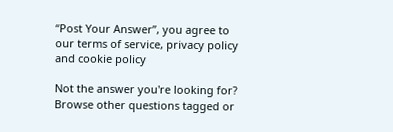“Post Your Answer”, you agree to our terms of service, privacy policy and cookie policy

Not the answer you're looking for? Browse other questions tagged or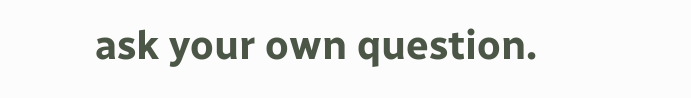ask your own question.